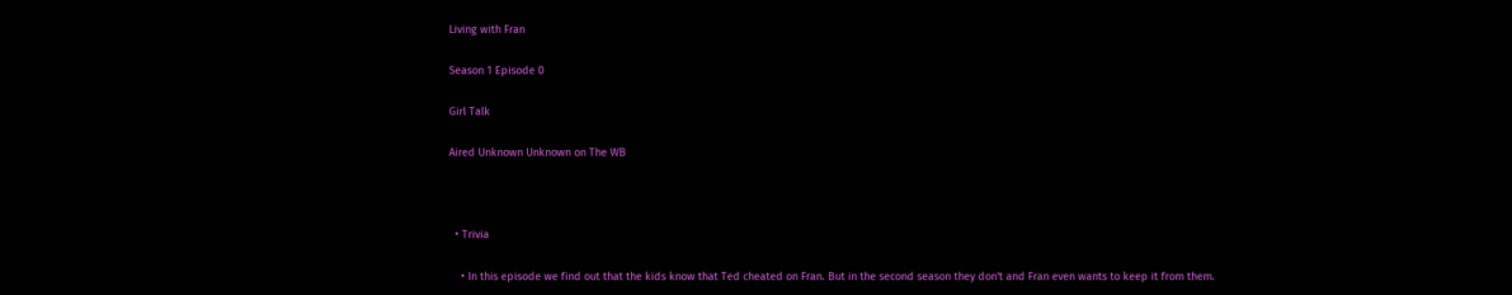Living with Fran

Season 1 Episode 0

Girl Talk

Aired Unknown Unknown on The WB



  • Trivia

    • In this episode we find out that the kids know that Ted cheated on Fran. But in the second season they don't and Fran even wants to keep it from them.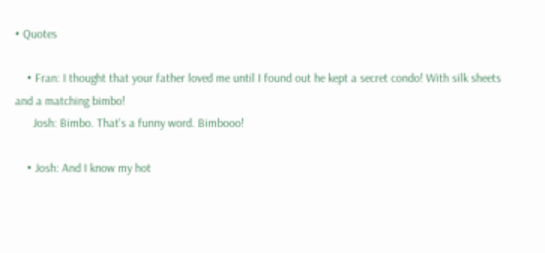• Quotes

    • Fran: I thought that your father loved me until I found out he kept a secret condo! With silk sheets and a matching bimbo!
      Josh: Bimbo. That's a funny word. Bimbooo!

    • Josh: And I know my hot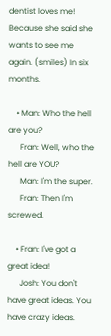dentist loves me! Because she said she wants to see me again. (smiles) In six months.

    • Man: Who the hell are you?
      Fran: Well, who the hell are YOU?
      Man: I'm the super.
      Fran: Then I'm screwed.

    • Fran: I've got a great idea!
      Josh: You don't have great ideas. You have crazy ideas.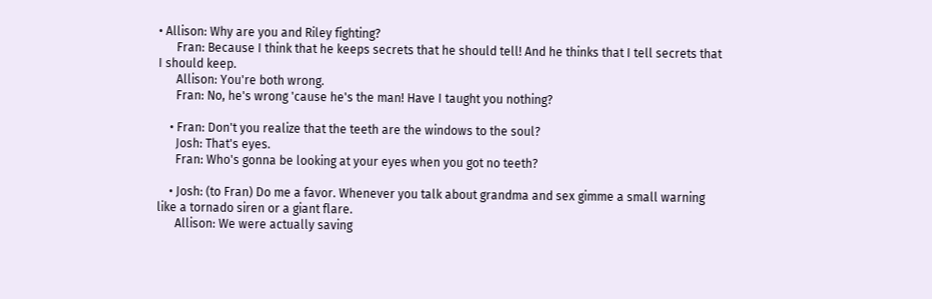• Allison: Why are you and Riley fighting?
      Fran: Because I think that he keeps secrets that he should tell! And he thinks that I tell secrets that I should keep.
      Allison: You're both wrong.
      Fran: No, he's wrong 'cause he's the man! Have I taught you nothing?

    • Fran: Don't you realize that the teeth are the windows to the soul?
      Josh: That's eyes.
      Fran: Who's gonna be looking at your eyes when you got no teeth?

    • Josh: (to Fran) Do me a favor. Whenever you talk about grandma and sex gimme a small warning like a tornado siren or a giant flare.
      Allison: We were actually saving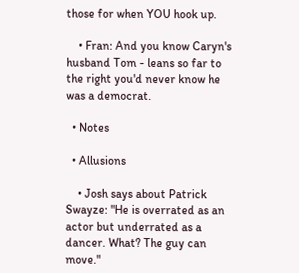those for when YOU hook up.

    • Fran: And you know Caryn's husband Tom - leans so far to the right you'd never know he was a democrat.

  • Notes

  • Allusions

    • Josh says about Patrick Swayze: "He is overrated as an actor but underrated as a dancer. What? The guy can move."